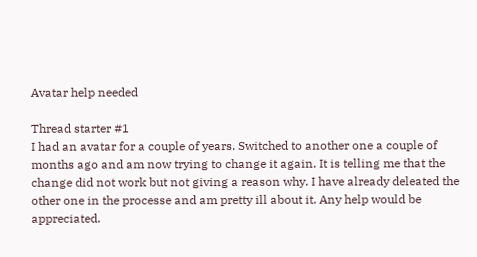Avatar help needed

Thread starter #1
I had an avatar for a couple of years. Switched to another one a couple of months ago and am now trying to change it again. It is telling me that the change did not work but not giving a reason why. I have already deleated the other one in the processe and am pretty ill about it. Any help would be appreciated.